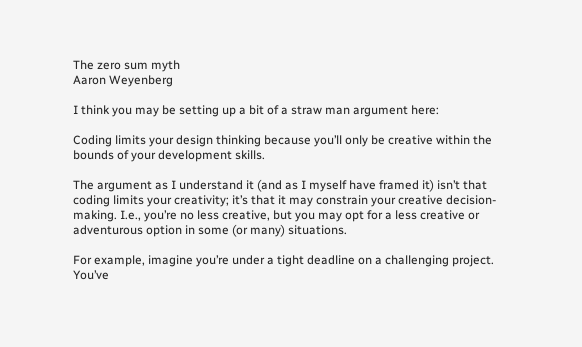The zero sum myth
Aaron Weyenberg

I think you may be setting up a bit of a straw man argument here:

Coding limits your design thinking because you’ll only be creative within the bounds of your development skills.

The argument as I understand it (and as I myself have framed it) isn’t that coding limits your creativity; it’s that it may constrain your creative decision-making. I.e., you’re no less creative, but you may opt for a less creative or adventurous option in some (or many) situations.

For example, imagine you’re under a tight deadline on a challenging project. You’ve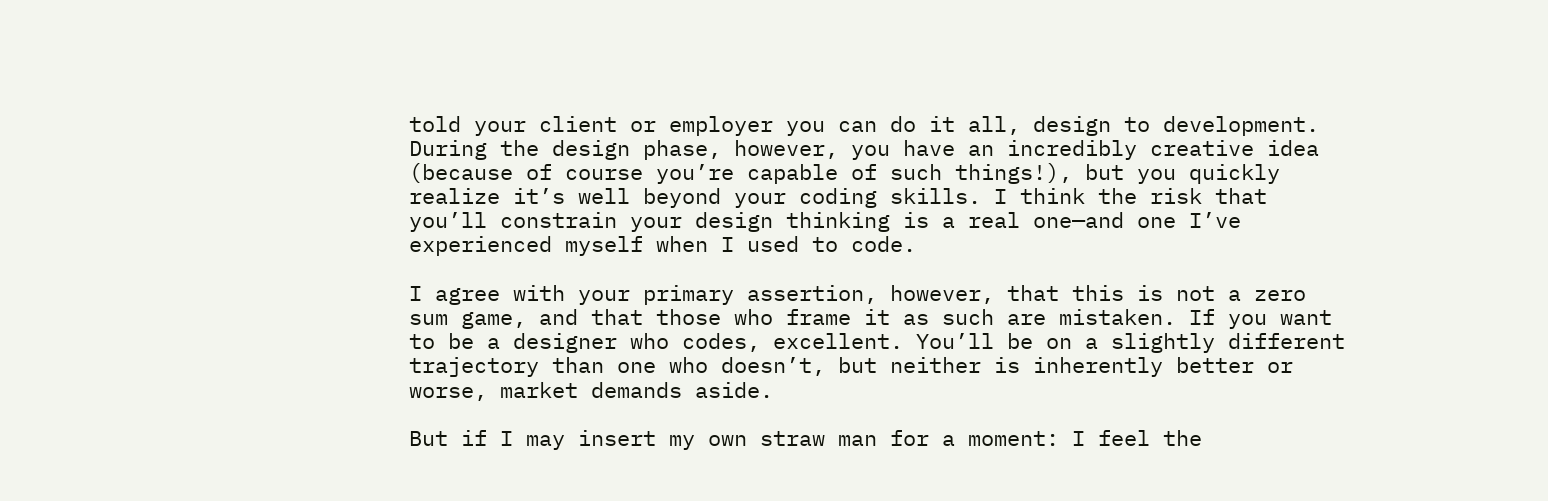told your client or employer you can do it all, design to development. During the design phase, however, you have an incredibly creative idea (because of course you’re capable of such things!), but you quickly realize it’s well beyond your coding skills. I think the risk that you’ll constrain your design thinking is a real one—and one I’ve experienced myself when I used to code.

I agree with your primary assertion, however, that this is not a zero sum game, and that those who frame it as such are mistaken. If you want to be a designer who codes, excellent. You’ll be on a slightly different trajectory than one who doesn’t, but neither is inherently better or worse, market demands aside.

But if I may insert my own straw man for a moment: I feel the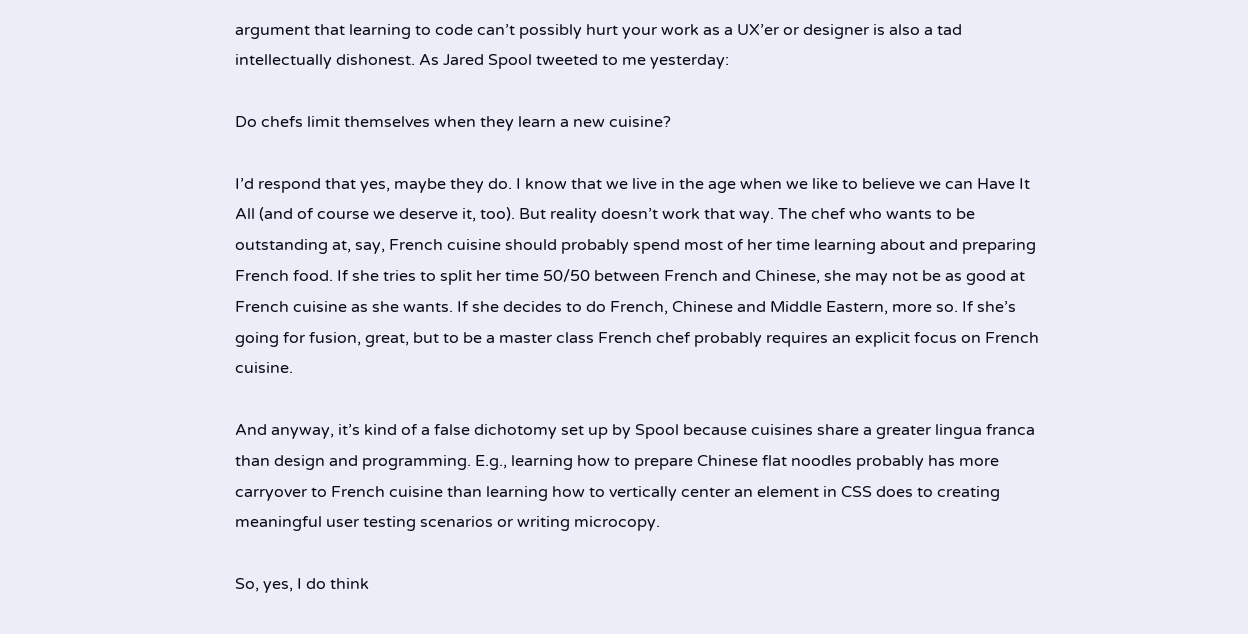argument that learning to code can’t possibly hurt your work as a UX’er or designer is also a tad intellectually dishonest. As Jared Spool tweeted to me yesterday:

Do chefs limit themselves when they learn a new cuisine?

I’d respond that yes, maybe they do. I know that we live in the age when we like to believe we can Have It All (and of course we deserve it, too). But reality doesn’t work that way. The chef who wants to be outstanding at, say, French cuisine should probably spend most of her time learning about and preparing French food. If she tries to split her time 50/50 between French and Chinese, she may not be as good at French cuisine as she wants. If she decides to do French, Chinese and Middle Eastern, more so. If she’s going for fusion, great, but to be a master class French chef probably requires an explicit focus on French cuisine.

And anyway, it’s kind of a false dichotomy set up by Spool because cuisines share a greater lingua franca than design and programming. E.g., learning how to prepare Chinese flat noodles probably has more carryover to French cuisine than learning how to vertically center an element in CSS does to creating meaningful user testing scenarios or writing microcopy.

So, yes, I do think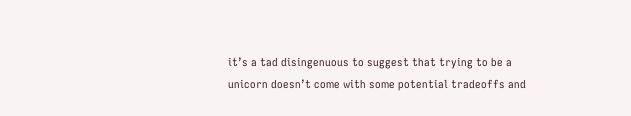it’s a tad disingenuous to suggest that trying to be a unicorn doesn’t come with some potential tradeoffs and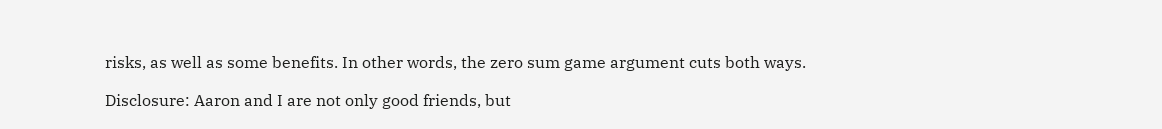risks, as well as some benefits. In other words, the zero sum game argument cuts both ways.

Disclosure: Aaron and I are not only good friends, but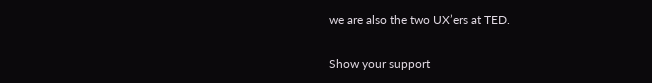we are also the two UX’ers at TED.

Show your support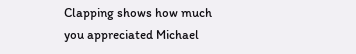Clapping shows how much you appreciated Michael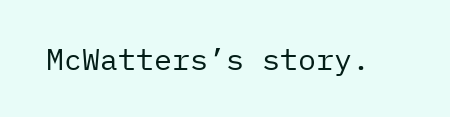McWatters’s story.